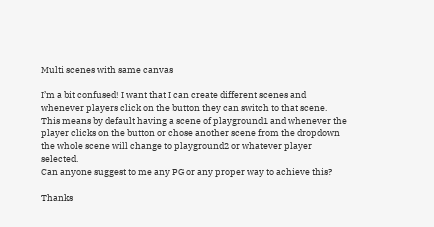Multi scenes with same canvas

I’m a bit confused! I want that I can create different scenes and whenever players click on the button they can switch to that scene.
This means by default having a scene of playground1 and whenever the player clicks on the button or chose another scene from the dropdown the whole scene will change to playground2 or whatever player selected.
Can anyone suggest to me any PG or any proper way to achieve this?

Thanks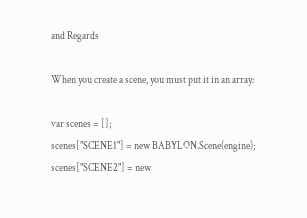and Regards

When you create a scene, you must put it in an array:

var scenes = [];
scenes["SCENE1"] = new BABYLON.Scene(engine);
scenes["SCENE2"] = new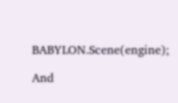BABYLON.Scene(engine);

And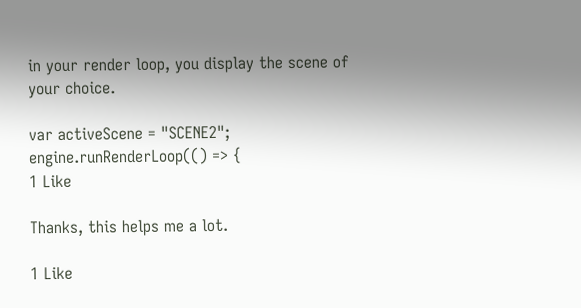in your render loop, you display the scene of your choice.

var activeScene = "SCENE2";
engine.runRenderLoop(() => {
1 Like

Thanks, this helps me a lot.

1 Like